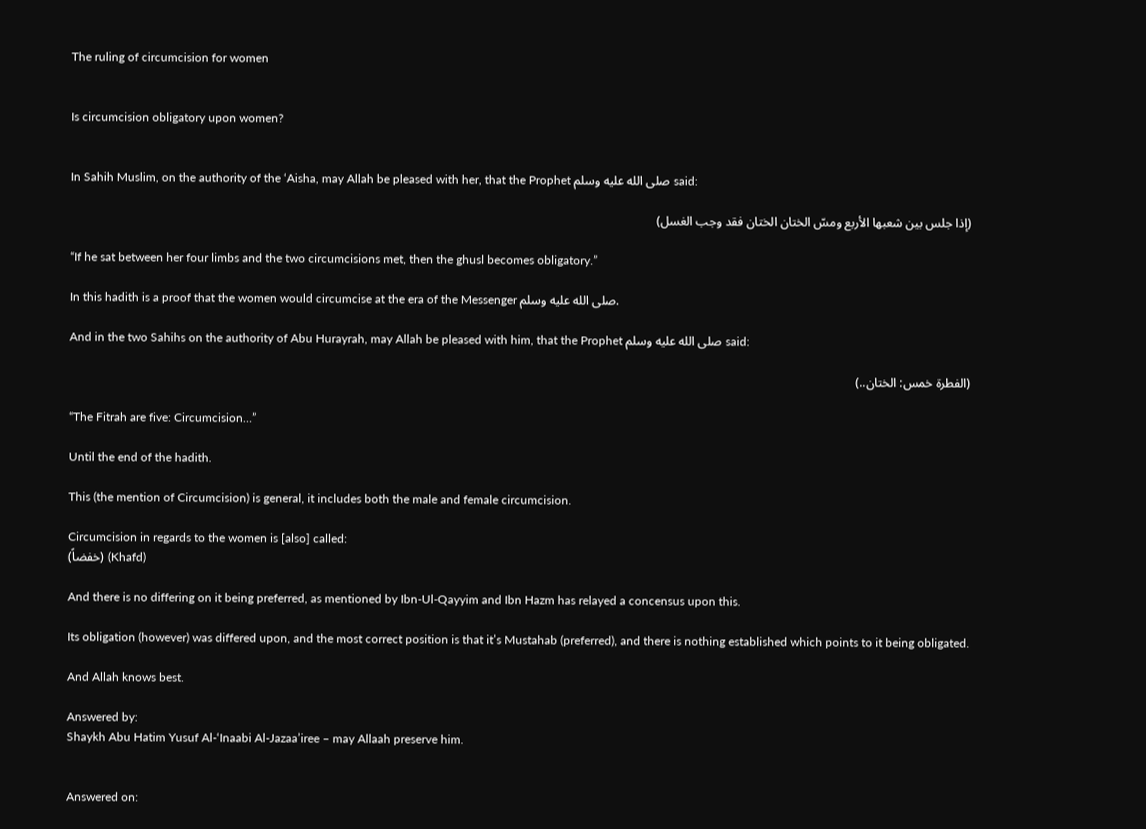The ruling of circumcision for women


Is circumcision obligatory upon women?


In Sahih Muslim, on the authority of the ‘Aisha, may Allah be pleased with her, that the Prophet صلى الله عليه وسلم said:

(إذا جلس بين شعبها الأربع ومسّ الختان الختان فقد وجب الغسل)

“If he sat between her four limbs and the two circumcisions met, then the ghusl becomes obligatory.”

In this hadith is a proof that the women would circumcise at the era of the Messenger صلى الله عليه وسلم.

And in the two Sahihs on the authority of Abu Hurayrah, may Allah be pleased with him, that the Prophet صلى الله عليه وسلم said:

(الفطرة خمس: الختان..)

“The Fitrah are five: Circumcision…”

Until the end of the hadith.

This (the mention of Circumcision) is general, it includes both the male and female circumcision.

Circumcision in regards to the women is [also] called:
(خفضاً) (Khafd)

And there is no differing on it being preferred, as mentioned by Ibn-Ul-Qayyim and Ibn Hazm has relayed a concensus upon this.

Its obligation (however) was differed upon, and the most correct position is that it’s Mustahab (preferred), and there is nothing established which points to it being obligated.

And Allah knows best.

Answered by:
Shaykh Abu Hatim Yusuf Al-‘Inaabi Al-Jazaa’iree – may Allaah preserve him.


Answered on: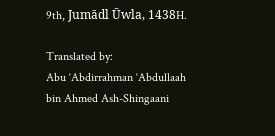9th, Jumādl Ūwla, 1438H.

Translated by:
Abu ‘Abdirrahman ‘Abdullaah bin Ahmed Ash-Shingaani